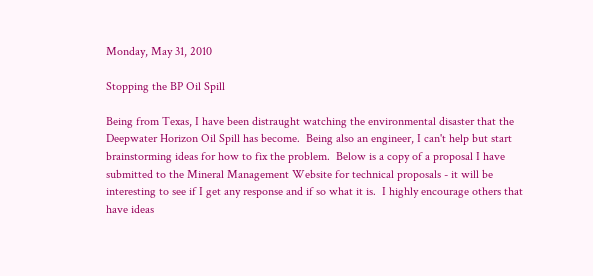Monday, May 31, 2010

Stopping the BP Oil Spill

Being from Texas, I have been distraught watching the environmental disaster that the Deepwater Horizon Oil Spill has become.  Being also an engineer, I can't help but start brainstorming ideas for how to fix the problem.  Below is a copy of a proposal I have submitted to the Mineral Management Website for technical proposals - it will be interesting to see if I get any response and if so what it is.  I highly encourage others that have ideas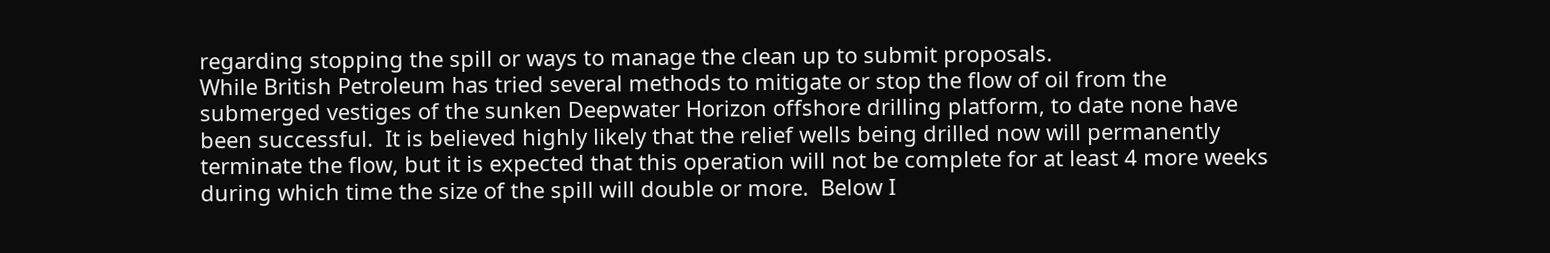regarding stopping the spill or ways to manage the clean up to submit proposals.
While British Petroleum has tried several methods to mitigate or stop the flow of oil from the submerged vestiges of the sunken Deepwater Horizon offshore drilling platform, to date none have been successful.  It is believed highly likely that the relief wells being drilled now will permanently terminate the flow, but it is expected that this operation will not be complete for at least 4 more weeks during which time the size of the spill will double or more.  Below I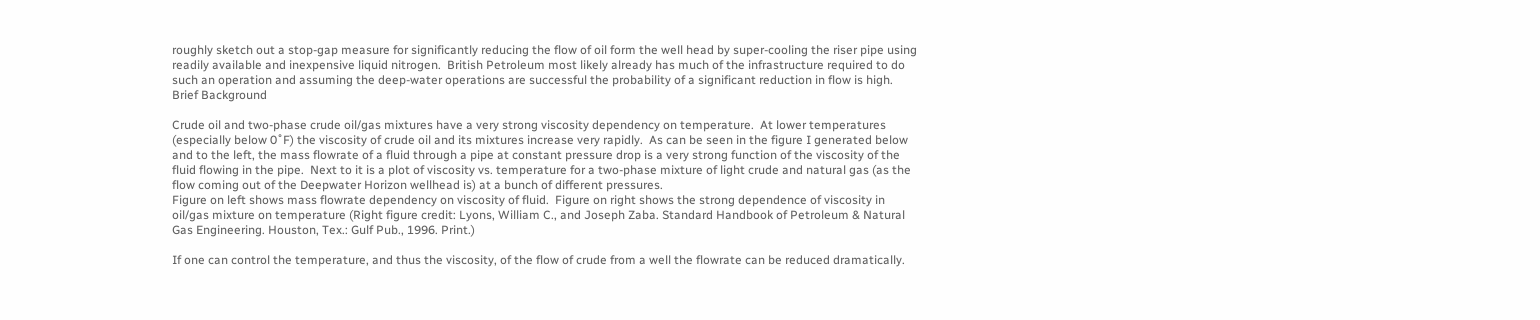roughly sketch out a stop-gap measure for significantly reducing the flow of oil form the well head by super-cooling the riser pipe using readily available and inexpensive liquid nitrogen.  British Petroleum most likely already has much of the infrastructure required to do such an operation and assuming the deep-water operations are successful the probability of a significant reduction in flow is high.
Brief Background

Crude oil and two-phase crude oil/gas mixtures have a very strong viscosity dependency on temperature.  At lower temperatures (especially below 0˚F) the viscosity of crude oil and its mixtures increase very rapidly.  As can be seen in the figure I generated below and to the left, the mass flowrate of a fluid through a pipe at constant pressure drop is a very strong function of the viscosity of the fluid flowing in the pipe.  Next to it is a plot of viscosity vs. temperature for a two-phase mixture of light crude and natural gas (as the flow coming out of the Deepwater Horizon wellhead is) at a bunch of different pressures.
Figure on left shows mass flowrate dependency on viscosity of fluid.  Figure on right shows the strong dependence of viscosity in oil/gas mixture on temperature (Right figure credit: Lyons, William C., and Joseph Zaba. Standard Handbook of Petroleum & Natural Gas Engineering. Houston, Tex.: Gulf Pub., 1996. Print.)

If one can control the temperature, and thus the viscosity, of the flow of crude from a well the flowrate can be reduced dramatically.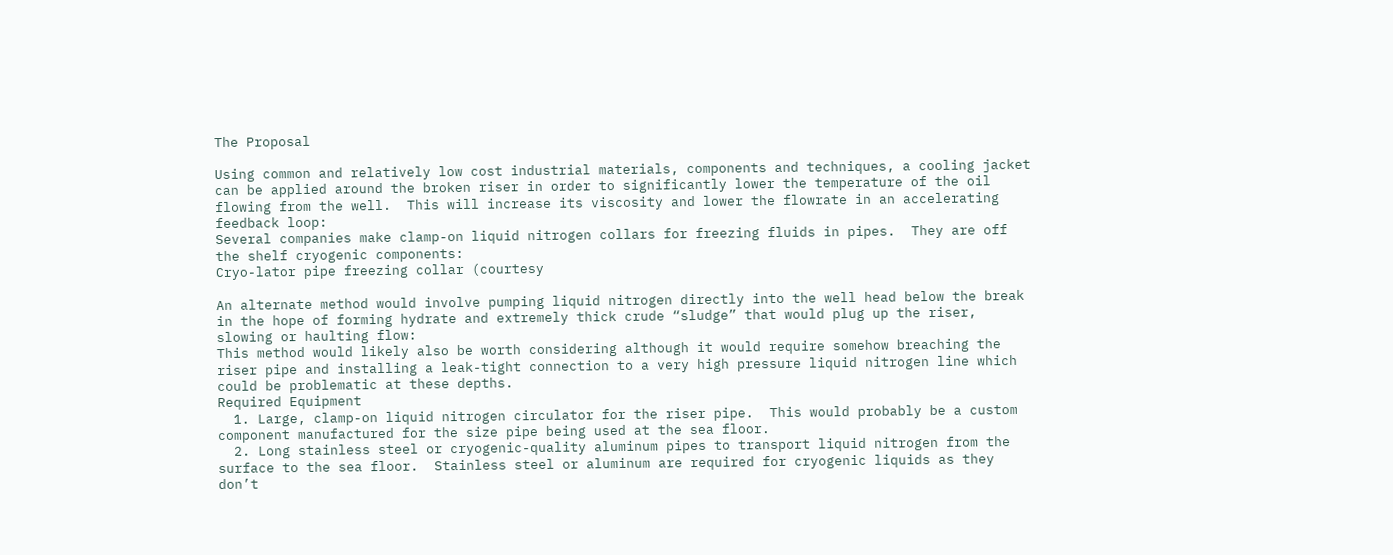The Proposal

Using common and relatively low cost industrial materials, components and techniques, a cooling jacket can be applied around the broken riser in order to significantly lower the temperature of the oil flowing from the well.  This will increase its viscosity and lower the flowrate in an accelerating feedback loop:
Several companies make clamp-on liquid nitrogen collars for freezing fluids in pipes.  They are off the shelf cryogenic components:
Cryo-lator pipe freezing collar (courtesy

An alternate method would involve pumping liquid nitrogen directly into the well head below the break in the hope of forming hydrate and extremely thick crude “sludge” that would plug up the riser, slowing or haulting flow:
This method would likely also be worth considering although it would require somehow breaching the riser pipe and installing a leak-tight connection to a very high pressure liquid nitrogen line which could be problematic at these depths.
Required Equipment
  1. Large, clamp-on liquid nitrogen circulator for the riser pipe.  This would probably be a custom component manufactured for the size pipe being used at the sea floor.
  2. Long stainless steel or cryogenic-quality aluminum pipes to transport liquid nitrogen from the surface to the sea floor.  Stainless steel or aluminum are required for cryogenic liquids as they don’t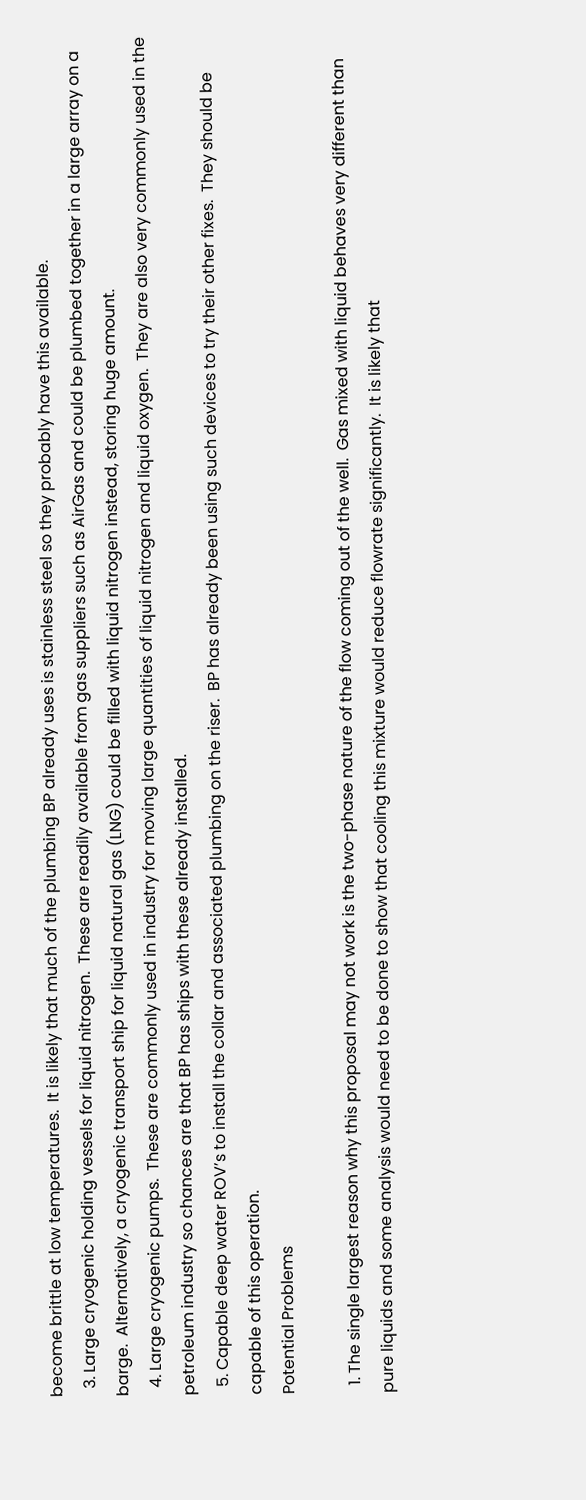become brittle at low temperatures.  It is likely that much of the plumbing BP already uses is stainless steel so they probably have this available.
  3. Large cryogenic holding vessels for liquid nitrogen.  These are readily available from gas suppliers such as AirGas and could be plumbed together in a large array on a barge.  Alternatively, a cryogenic transport ship for liquid natural gas (LNG) could be filled with liquid nitrogen instead, storing huge amount.
  4. Large cryogenic pumps.  These are commonly used in industry for moving large quantities of liquid nitrogen and liquid oxygen.  They are also very commonly used in the petroleum industry so chances are that BP has ships with these already installed.
  5. Capable deep water ROV’s to install the collar and associated plumbing on the riser.  BP has already been using such devices to try their other fixes.  They should be capable of this operation.
Potential Problems

  1. The single largest reason why this proposal may not work is the two-phase nature of the flow coming out of the well.  Gas mixed with liquid behaves very different than pure liquids and some analysis would need to be done to show that cooling this mixture would reduce flowrate significantly.  It is likely that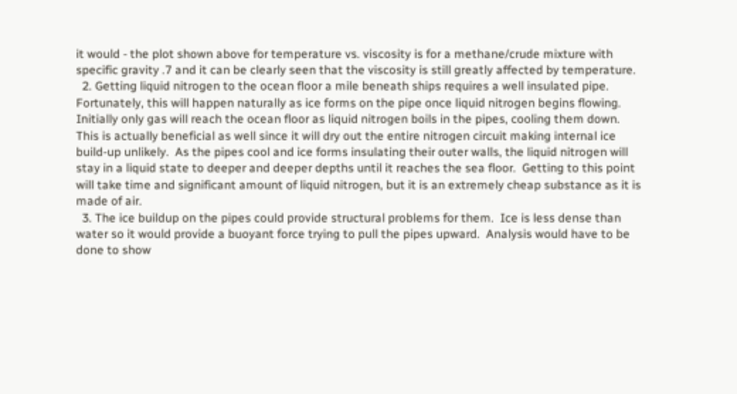it would - the plot shown above for temperature vs. viscosity is for a methane/crude mixture with specific gravity .7 and it can be clearly seen that the viscosity is still greatly affected by temperature.
  2. Getting liquid nitrogen to the ocean floor a mile beneath ships requires a well insulated pipe.  Fortunately, this will happen naturally as ice forms on the pipe once liquid nitrogen begins flowing.  Initially only gas will reach the ocean floor as liquid nitrogen boils in the pipes, cooling them down.  This is actually beneficial as well since it will dry out the entire nitrogen circuit making internal ice build-up unlikely.  As the pipes cool and ice forms insulating their outer walls, the liquid nitrogen will stay in a liquid state to deeper and deeper depths until it reaches the sea floor.  Getting to this point will take time and significant amount of liquid nitrogen, but it is an extremely cheap substance as it is made of air.
  3. The ice buildup on the pipes could provide structural problems for them.  Ice is less dense than water so it would provide a buoyant force trying to pull the pipes upward.  Analysis would have to be done to show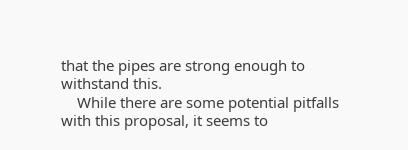that the pipes are strong enough to withstand this.
    While there are some potential pitfalls with this proposal, it seems to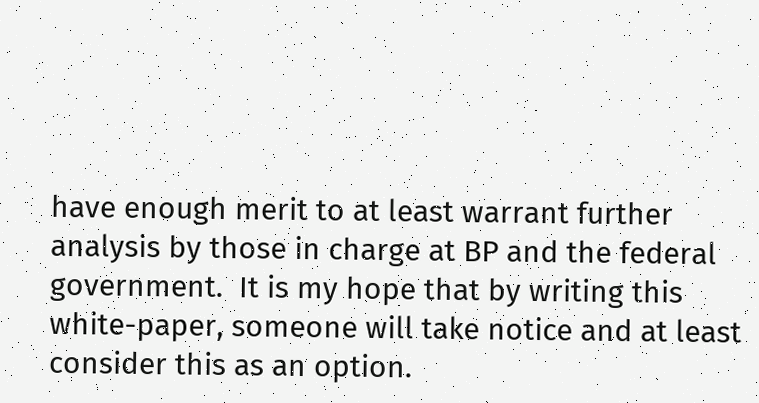have enough merit to at least warrant further analysis by those in charge at BP and the federal government.  It is my hope that by writing this white-paper, someone will take notice and at least consider this as an option.